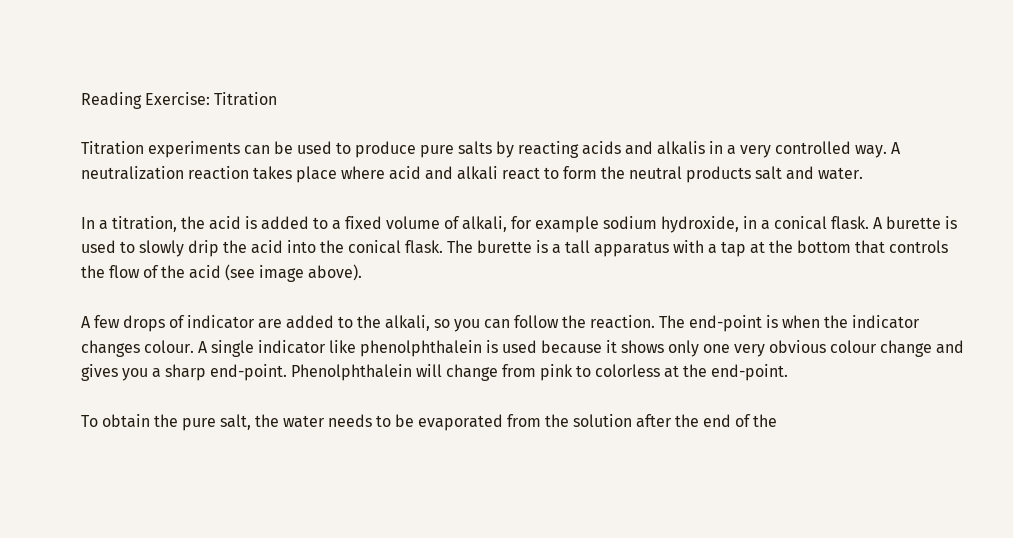Reading Exercise: Titration

Titration experiments can be used to produce pure salts by reacting acids and alkalis in a very controlled way. A neutralization reaction takes place where acid and alkali react to form the neutral products salt and water.

In a titration, the acid is added to a fixed volume of alkali, for example sodium hydroxide, in a conical flask. A burette is used to slowly drip the acid into the conical flask. The burette is a tall apparatus with a tap at the bottom that controls the flow of the acid (see image above).

A few drops of indicator are added to the alkali, so you can follow the reaction. The end-point is when the indicator changes colour. A single indicator like phenolphthalein is used because it shows only one very obvious colour change and gives you a sharp end-point. Phenolphthalein will change from pink to colorless at the end-point.

To obtain the pure salt, the water needs to be evaporated from the solution after the end of the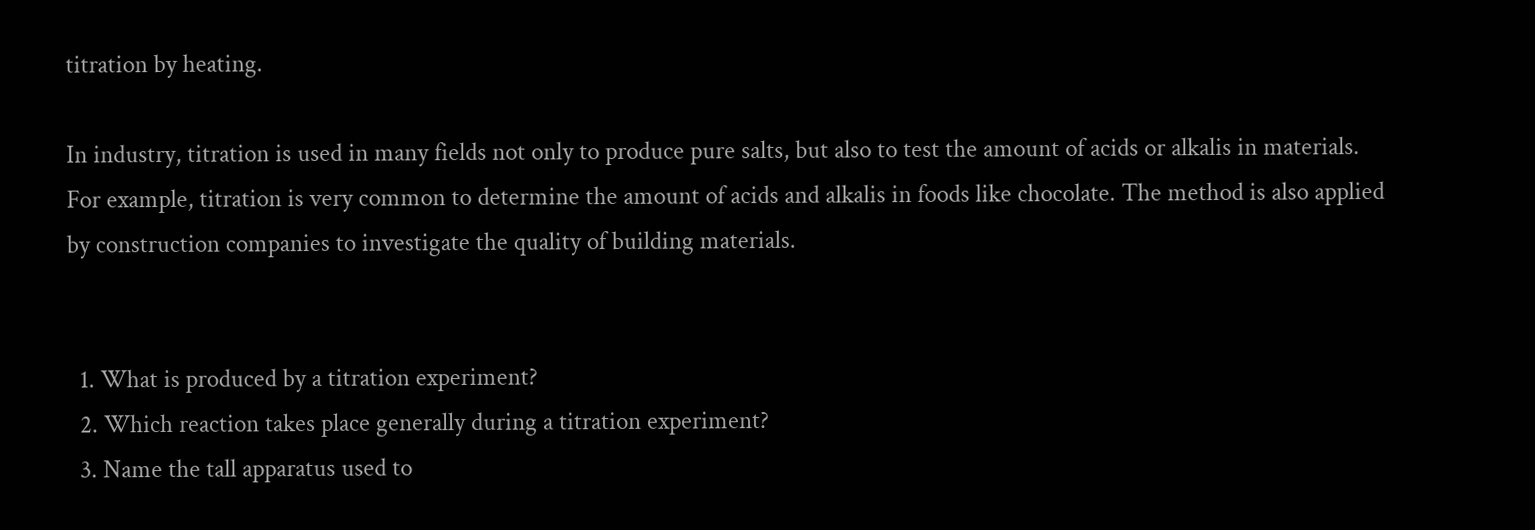titration by heating.

In industry, titration is used in many fields not only to produce pure salts, but also to test the amount of acids or alkalis in materials. For example, titration is very common to determine the amount of acids and alkalis in foods like chocolate. The method is also applied by construction companies to investigate the quality of building materials.


  1. What is produced by a titration experiment?
  2. Which reaction takes place generally during a titration experiment?
  3. Name the tall apparatus used to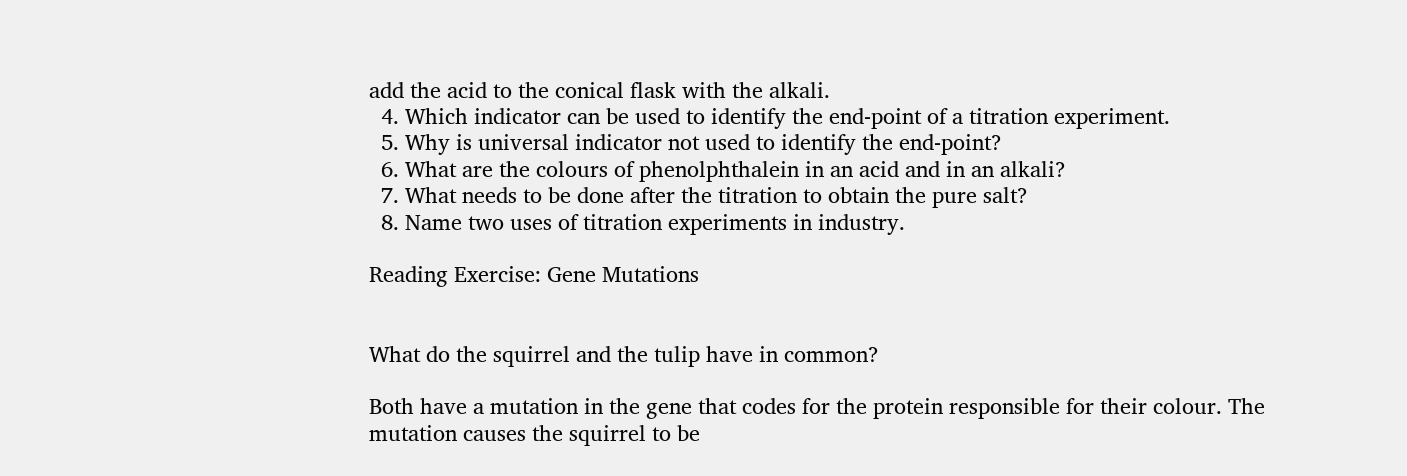add the acid to the conical flask with the alkali.
  4. Which indicator can be used to identify the end-point of a titration experiment.
  5. Why is universal indicator not used to identify the end-point?
  6. What are the colours of phenolphthalein in an acid and in an alkali?
  7. What needs to be done after the titration to obtain the pure salt?
  8. Name two uses of titration experiments in industry.

Reading Exercise: Gene Mutations


What do the squirrel and the tulip have in common?

Both have a mutation in the gene that codes for the protein responsible for their colour. The mutation causes the squirrel to be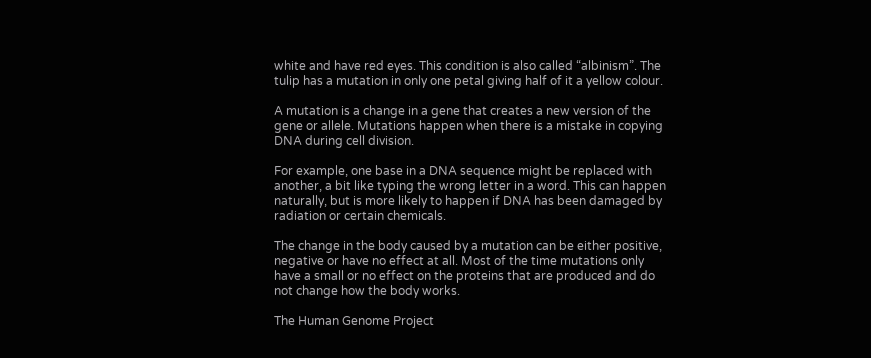white and have red eyes. This condition is also called “albinism”. The tulip has a mutation in only one petal giving half of it a yellow colour.

A mutation is a change in a gene that creates a new version of the gene or allele. Mutations happen when there is a mistake in copying DNA during cell division.

For example, one base in a DNA sequence might be replaced with another, a bit like typing the wrong letter in a word. This can happen naturally, but is more likely to happen if DNA has been damaged by radiation or certain chemicals.

The change in the body caused by a mutation can be either positive, negative or have no effect at all. Most of the time mutations only have a small or no effect on the proteins that are produced and do not change how the body works.

The Human Genome Project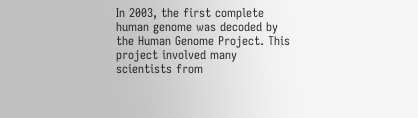In 2003, the first complete human genome was decoded by the Human Genome Project. This project involved many scientists from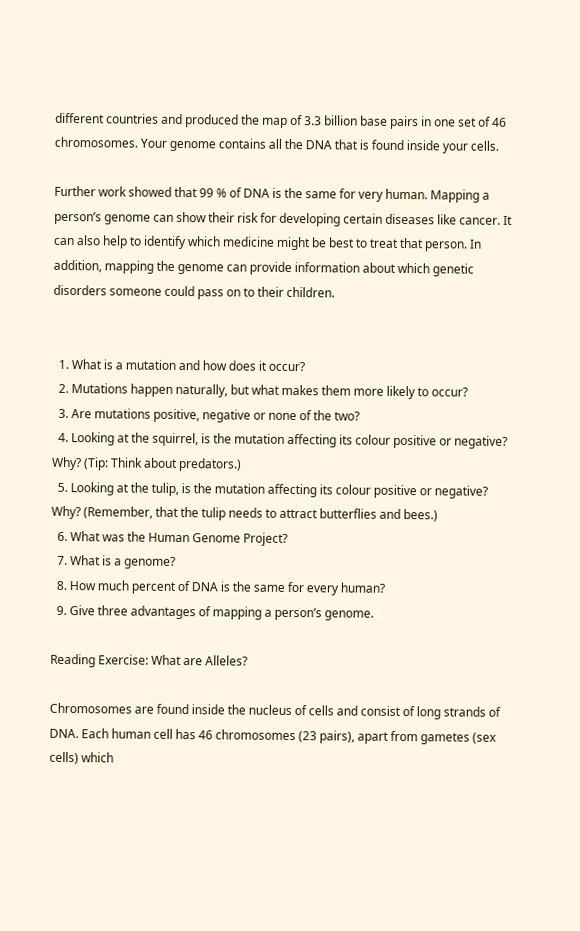different countries and produced the map of 3.3 billion base pairs in one set of 46 chromosomes. Your genome contains all the DNA that is found inside your cells.

Further work showed that 99 % of DNA is the same for very human. Mapping a person’s genome can show their risk for developing certain diseases like cancer. It can also help to identify which medicine might be best to treat that person. In addition, mapping the genome can provide information about which genetic disorders someone could pass on to their children.


  1. What is a mutation and how does it occur?
  2. Mutations happen naturally, but what makes them more likely to occur?
  3. Are mutations positive, negative or none of the two?
  4. Looking at the squirrel, is the mutation affecting its colour positive or negative? Why? (Tip: Think about predators.)
  5. Looking at the tulip, is the mutation affecting its colour positive or negative? Why? (Remember, that the tulip needs to attract butterflies and bees.)
  6. What was the Human Genome Project?
  7. What is a genome?
  8. How much percent of DNA is the same for every human?
  9. Give three advantages of mapping a person’s genome.

Reading Exercise: What are Alleles?

Chromosomes are found inside the nucleus of cells and consist of long strands of DNA. Each human cell has 46 chromosomes (23 pairs), apart from gametes (sex cells) which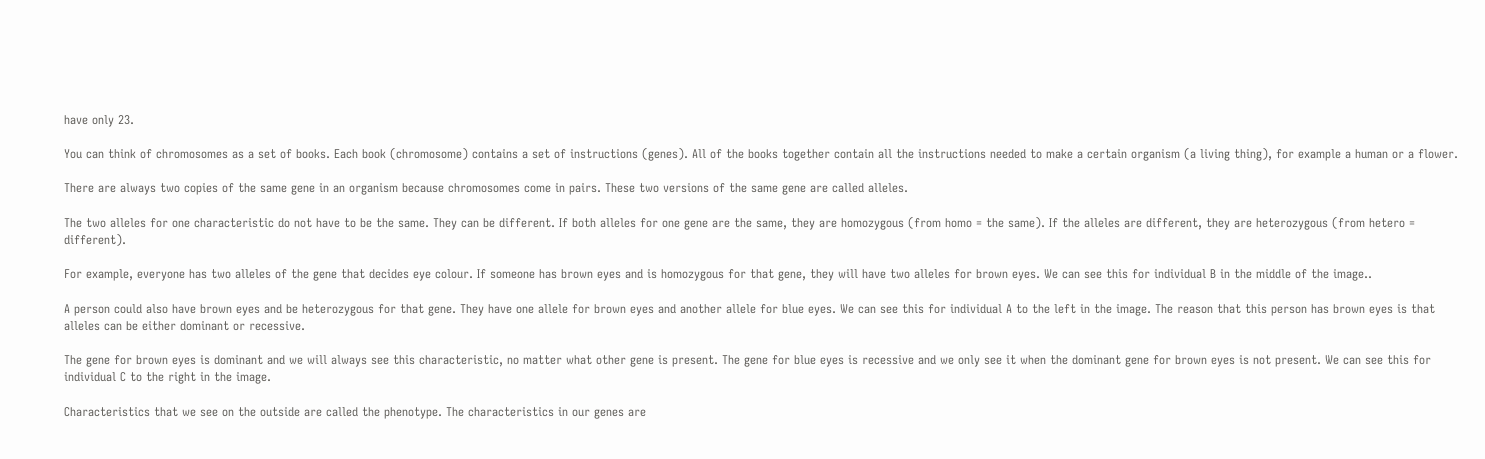have only 23.

You can think of chromosomes as a set of books. Each book (chromosome) contains a set of instructions (genes). All of the books together contain all the instructions needed to make a certain organism (a living thing), for example a human or a flower.

There are always two copies of the same gene in an organism because chromosomes come in pairs. These two versions of the same gene are called alleles.

The two alleles for one characteristic do not have to be the same. They can be different. If both alleles for one gene are the same, they are homozygous (from homo = the same). If the alleles are different, they are heterozygous (from hetero = different).

For example, everyone has two alleles of the gene that decides eye colour. If someone has brown eyes and is homozygous for that gene, they will have two alleles for brown eyes. We can see this for individual B in the middle of the image..

A person could also have brown eyes and be heterozygous for that gene. They have one allele for brown eyes and another allele for blue eyes. We can see this for individual A to the left in the image. The reason that this person has brown eyes is that alleles can be either dominant or recessive.

The gene for brown eyes is dominant and we will always see this characteristic, no matter what other gene is present. The gene for blue eyes is recessive and we only see it when the dominant gene for brown eyes is not present. We can see this for individual C to the right in the image.

Characteristics that we see on the outside are called the phenotype. The characteristics in our genes are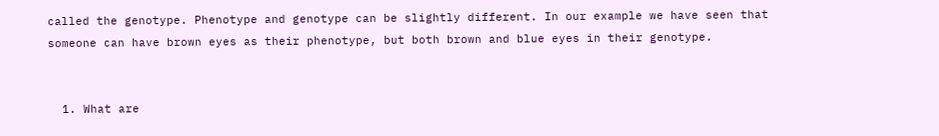called the genotype. Phenotype and genotype can be slightly different. In our example we have seen that someone can have brown eyes as their phenotype, but both brown and blue eyes in their genotype.


  1. What are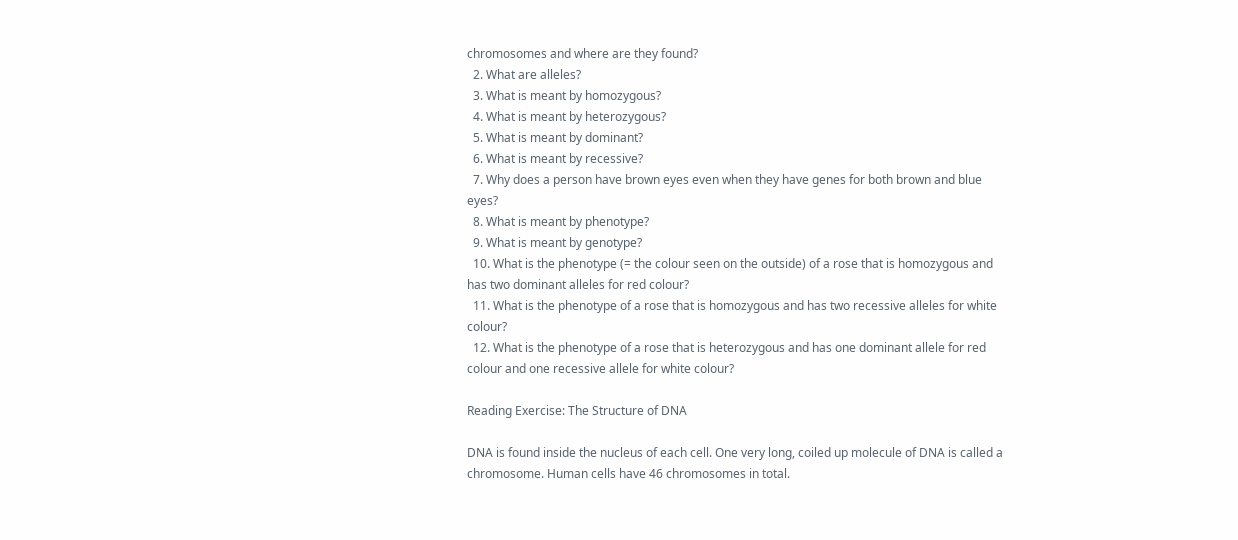chromosomes and where are they found?
  2. What are alleles?
  3. What is meant by homozygous?
  4. What is meant by heterozygous?
  5. What is meant by dominant?
  6. What is meant by recessive?
  7. Why does a person have brown eyes even when they have genes for both brown and blue eyes?
  8. What is meant by phenotype?
  9. What is meant by genotype?
  10. What is the phenotype (= the colour seen on the outside) of a rose that is homozygous and has two dominant alleles for red colour?
  11. What is the phenotype of a rose that is homozygous and has two recessive alleles for white colour?
  12. What is the phenotype of a rose that is heterozygous and has one dominant allele for red colour and one recessive allele for white colour?

Reading Exercise: The Structure of DNA

DNA is found inside the nucleus of each cell. One very long, coiled up molecule of DNA is called a chromosome. Human cells have 46 chromosomes in total.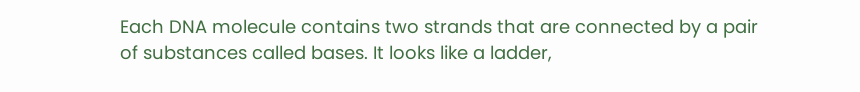Each DNA molecule contains two strands that are connected by a pair of substances called bases. It looks like a ladder,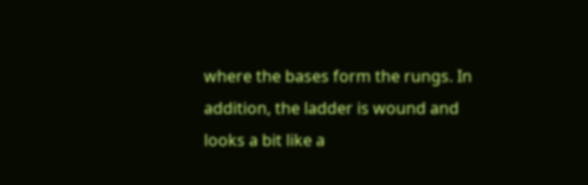where the bases form the rungs. In addition, the ladder is wound and looks a bit like a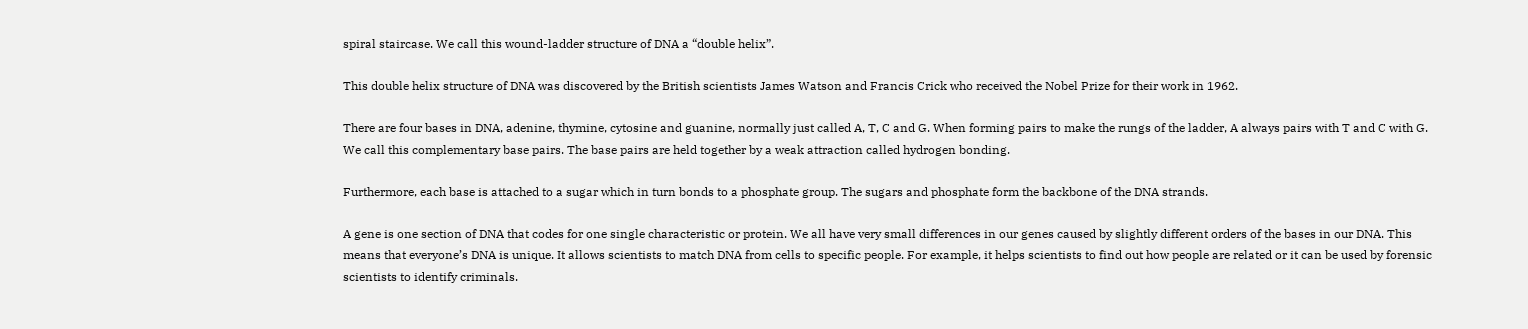spiral staircase. We call this wound-ladder structure of DNA a “double helix”.

This double helix structure of DNA was discovered by the British scientists James Watson and Francis Crick who received the Nobel Prize for their work in 1962.

There are four bases in DNA, adenine, thymine, cytosine and guanine, normally just called A, T, C and G. When forming pairs to make the rungs of the ladder, A always pairs with T and C with G. We call this complementary base pairs. The base pairs are held together by a weak attraction called hydrogen bonding.

Furthermore, each base is attached to a sugar which in turn bonds to a phosphate group. The sugars and phosphate form the backbone of the DNA strands.

A gene is one section of DNA that codes for one single characteristic or protein. We all have very small differences in our genes caused by slightly different orders of the bases in our DNA. This means that everyone’s DNA is unique. It allows scientists to match DNA from cells to specific people. For example, it helps scientists to find out how people are related or it can be used by forensic scientists to identify criminals.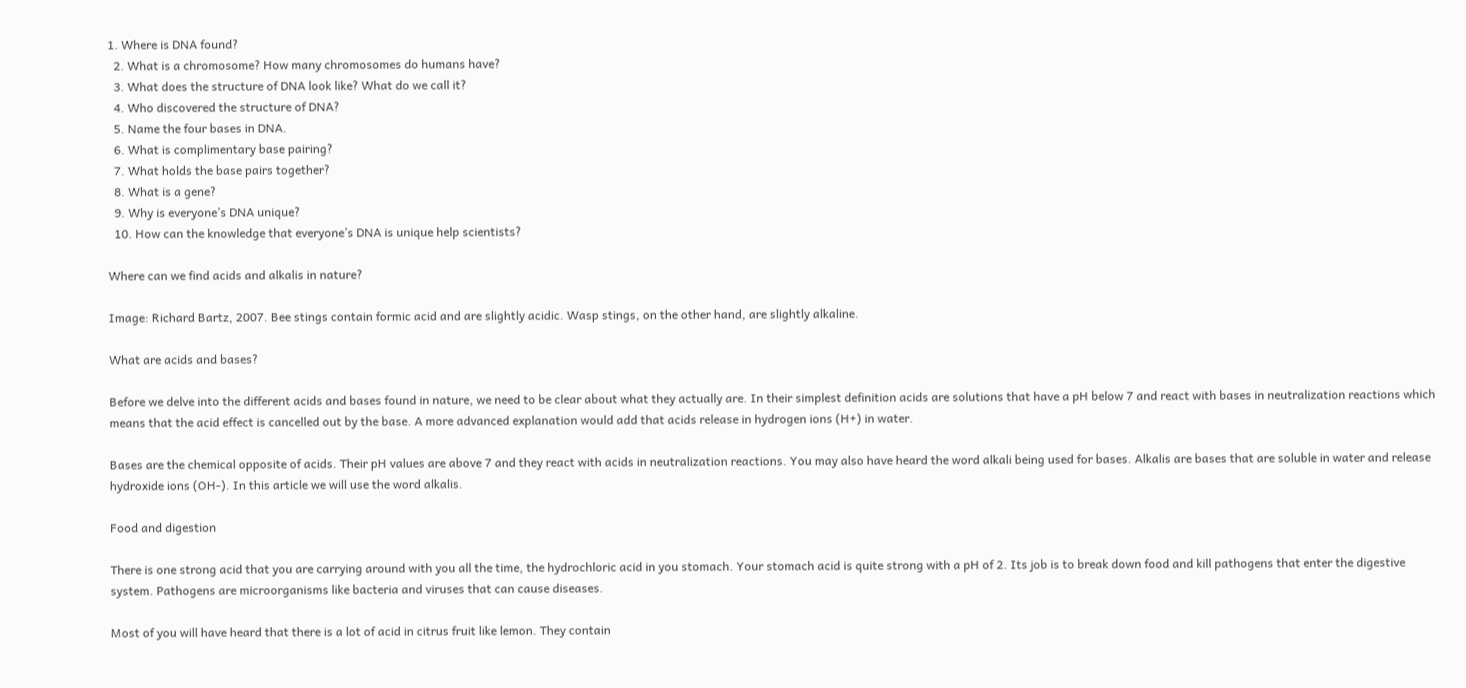1. Where is DNA found?
  2. What is a chromosome? How many chromosomes do humans have?
  3. What does the structure of DNA look like? What do we call it?
  4. Who discovered the structure of DNA?
  5. Name the four bases in DNA.
  6. What is complimentary base pairing?
  7. What holds the base pairs together?
  8. What is a gene?
  9. Why is everyone’s DNA unique?
  10. How can the knowledge that everyone’s DNA is unique help scientists?

Where can we find acids and alkalis in nature?

Image: Richard Bartz, 2007. Bee stings contain formic acid and are slightly acidic. Wasp stings, on the other hand, are slightly alkaline.

What are acids and bases?

Before we delve into the different acids and bases found in nature, we need to be clear about what they actually are. In their simplest definition acids are solutions that have a pH below 7 and react with bases in neutralization reactions which means that the acid effect is cancelled out by the base. A more advanced explanation would add that acids release in hydrogen ions (H+) in water.

Bases are the chemical opposite of acids. Their pH values are above 7 and they react with acids in neutralization reactions. You may also have heard the word alkali being used for bases. Alkalis are bases that are soluble in water and release hydroxide ions (OH-). In this article we will use the word alkalis.

Food and digestion

There is one strong acid that you are carrying around with you all the time, the hydrochloric acid in you stomach. Your stomach acid is quite strong with a pH of 2. Its job is to break down food and kill pathogens that enter the digestive system. Pathogens are microorganisms like bacteria and viruses that can cause diseases.

Most of you will have heard that there is a lot of acid in citrus fruit like lemon. They contain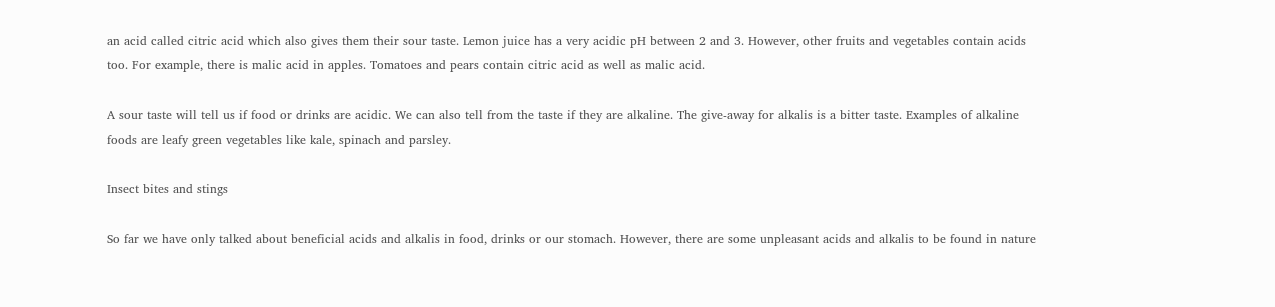an acid called citric acid which also gives them their sour taste. Lemon juice has a very acidic pH between 2 and 3. However, other fruits and vegetables contain acids too. For example, there is malic acid in apples. Tomatoes and pears contain citric acid as well as malic acid.

A sour taste will tell us if food or drinks are acidic. We can also tell from the taste if they are alkaline. The give-away for alkalis is a bitter taste. Examples of alkaline foods are leafy green vegetables like kale, spinach and parsley.

Insect bites and stings

So far we have only talked about beneficial acids and alkalis in food, drinks or our stomach. However, there are some unpleasant acids and alkalis to be found in nature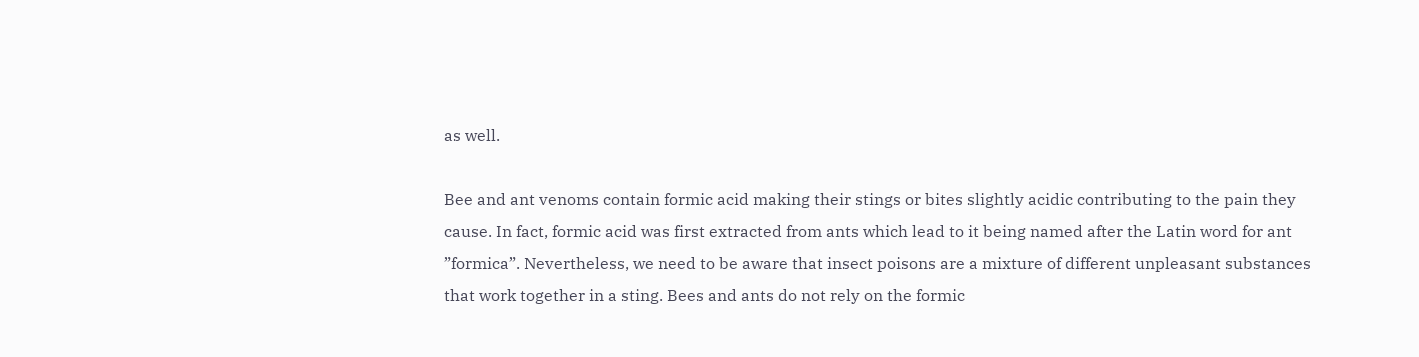as well.

Bee and ant venoms contain formic acid making their stings or bites slightly acidic contributing to the pain they cause. In fact, formic acid was first extracted from ants which lead to it being named after the Latin word for ant ”formica”. Nevertheless, we need to be aware that insect poisons are a mixture of different unpleasant substances that work together in a sting. Bees and ants do not rely on the formic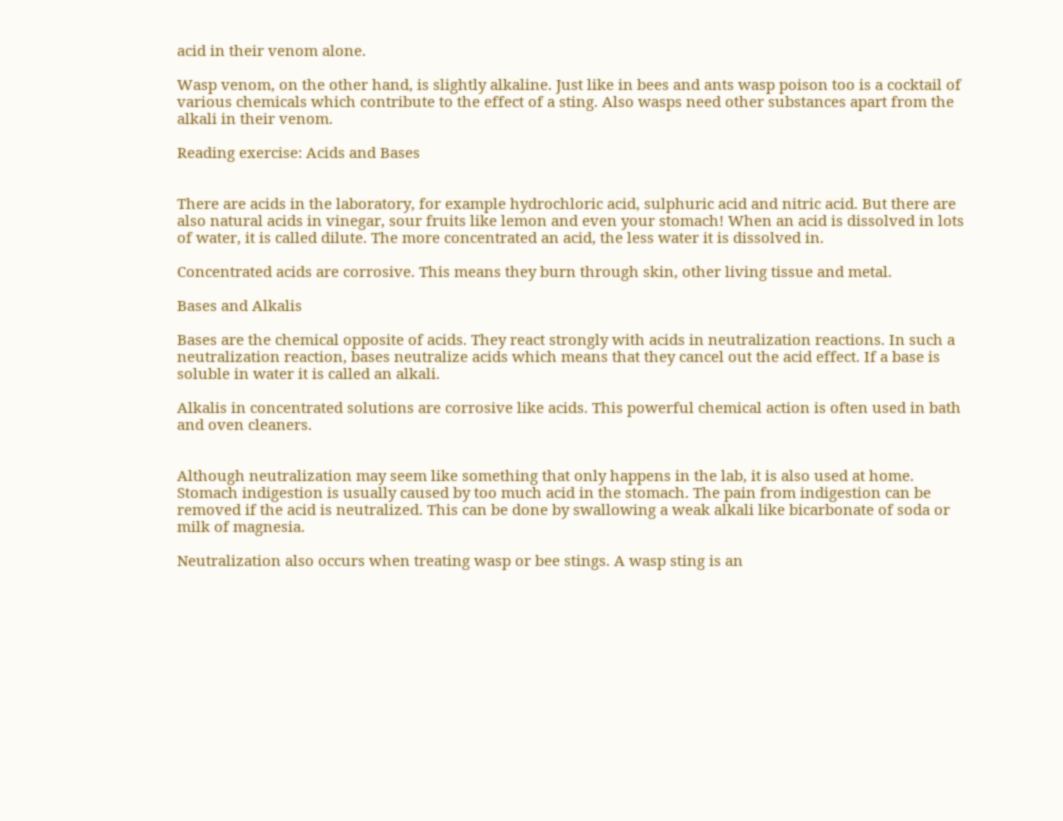acid in their venom alone.

Wasp venom, on the other hand, is slightly alkaline. Just like in bees and ants wasp poison too is a cocktail of various chemicals which contribute to the effect of a sting. Also wasps need other substances apart from the alkali in their venom.

Reading exercise: Acids and Bases


There are acids in the laboratory, for example hydrochloric acid, sulphuric acid and nitric acid. But there are also natural acids in vinegar, sour fruits like lemon and even your stomach! When an acid is dissolved in lots of water, it is called dilute. The more concentrated an acid, the less water it is dissolved in.

Concentrated acids are corrosive. This means they burn through skin, other living tissue and metal.

Bases and Alkalis

Bases are the chemical opposite of acids. They react strongly with acids in neutralization reactions. In such a neutralization reaction, bases neutralize acids which means that they cancel out the acid effect. If a base is soluble in water it is called an alkali.

Alkalis in concentrated solutions are corrosive like acids. This powerful chemical action is often used in bath and oven cleaners.


Although neutralization may seem like something that only happens in the lab, it is also used at home. Stomach indigestion is usually caused by too much acid in the stomach. The pain from indigestion can be removed if the acid is neutralized. This can be done by swallowing a weak alkali like bicarbonate of soda or milk of magnesia.

Neutralization also occurs when treating wasp or bee stings. A wasp sting is an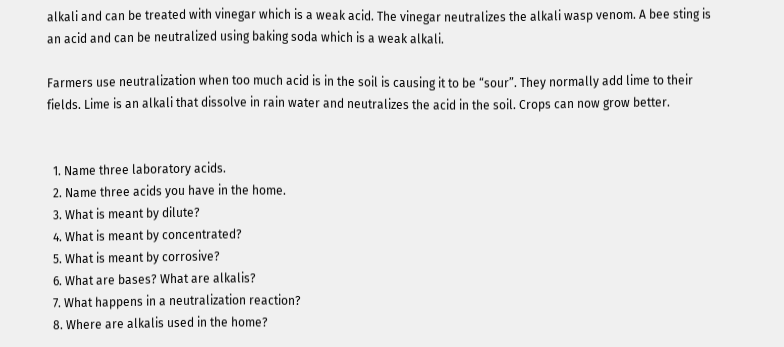alkali and can be treated with vinegar which is a weak acid. The vinegar neutralizes the alkali wasp venom. A bee sting is an acid and can be neutralized using baking soda which is a weak alkali.

Farmers use neutralization when too much acid is in the soil is causing it to be “sour”. They normally add lime to their fields. Lime is an alkali that dissolve in rain water and neutralizes the acid in the soil. Crops can now grow better.


  1. Name three laboratory acids.
  2. Name three acids you have in the home.
  3. What is meant by dilute?
  4. What is meant by concentrated?
  5. What is meant by corrosive?
  6. What are bases? What are alkalis?
  7. What happens in a neutralization reaction?
  8. Where are alkalis used in the home?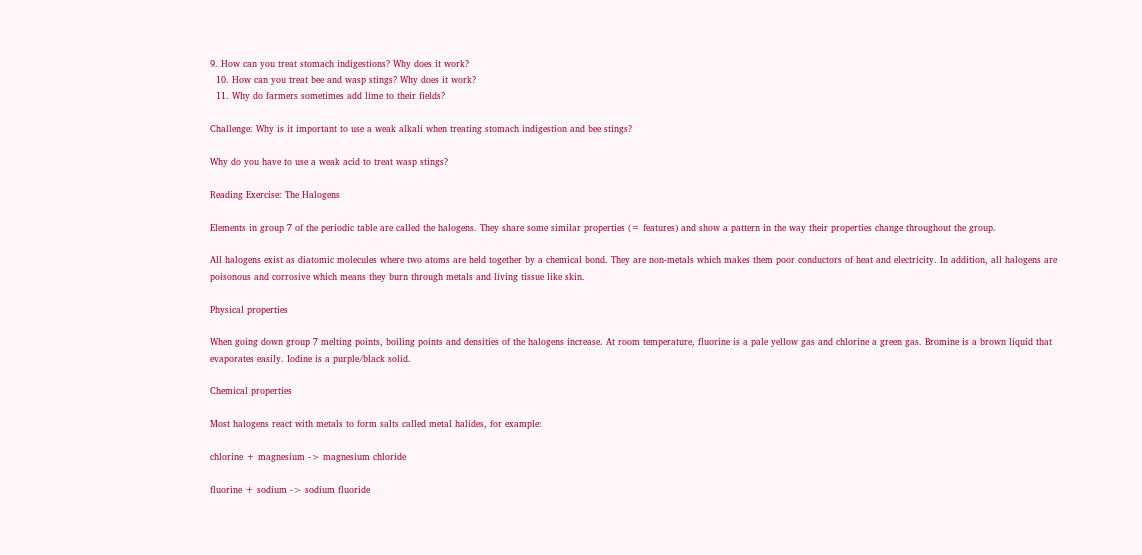9. How can you treat stomach indigestions? Why does it work?
  10. How can you treat bee and wasp stings? Why does it work?
  11. Why do farmers sometimes add lime to their fields?

Challenge: Why is it important to use a weak alkali when treating stomach indigestion and bee stings?

Why do you have to use a weak acid to treat wasp stings?

Reading Exercise: The Halogens

Elements in group 7 of the periodic table are called the halogens. They share some similar properties (= features) and show a pattern in the way their properties change throughout the group.

All halogens exist as diatomic molecules where two atoms are held together by a chemical bond. They are non-metals which makes them poor conductors of heat and electricity. In addition, all halogens are poisonous and corrosive which means they burn through metals and living tissue like skin.

Physical properties

When going down group 7 melting points, boiling points and densities of the halogens increase. At room temperature, fluorine is a pale yellow gas and chlorine a green gas. Bromine is a brown liquid that evaporates easily. Iodine is a purple/black solid.

Chemical properties

Most halogens react with metals to form salts called metal halides, for example:

chlorine + magnesium -> magnesium chloride

fluorine + sodium -> sodium fluoride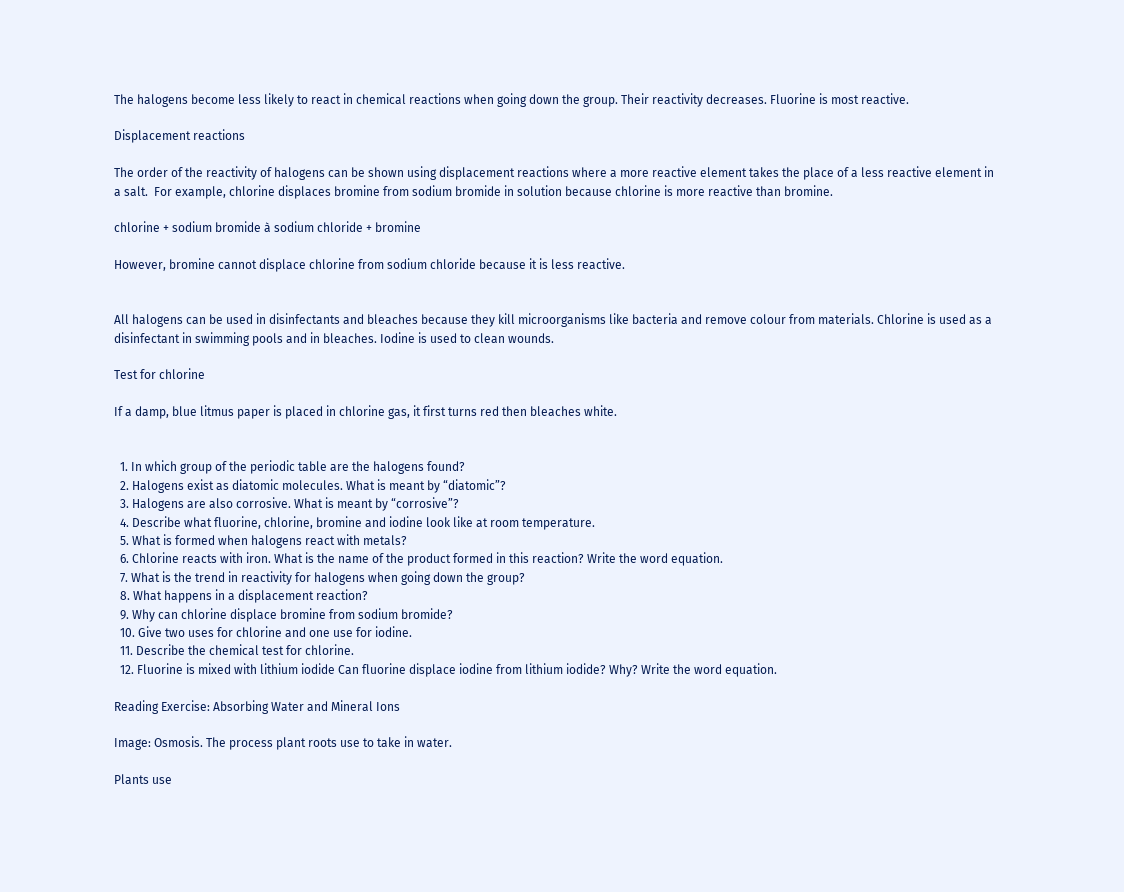The halogens become less likely to react in chemical reactions when going down the group. Their reactivity decreases. Fluorine is most reactive.

Displacement reactions

The order of the reactivity of halogens can be shown using displacement reactions where a more reactive element takes the place of a less reactive element in a salt.  For example, chlorine displaces bromine from sodium bromide in solution because chlorine is more reactive than bromine.

chlorine + sodium bromide à sodium chloride + bromine

However, bromine cannot displace chlorine from sodium chloride because it is less reactive.


All halogens can be used in disinfectants and bleaches because they kill microorganisms like bacteria and remove colour from materials. Chlorine is used as a disinfectant in swimming pools and in bleaches. Iodine is used to clean wounds.

Test for chlorine

If a damp, blue litmus paper is placed in chlorine gas, it first turns red then bleaches white.


  1. In which group of the periodic table are the halogens found?
  2. Halogens exist as diatomic molecules. What is meant by “diatomic”?
  3. Halogens are also corrosive. What is meant by “corrosive”?
  4. Describe what fluorine, chlorine, bromine and iodine look like at room temperature.
  5. What is formed when halogens react with metals?
  6. Chlorine reacts with iron. What is the name of the product formed in this reaction? Write the word equation.
  7. What is the trend in reactivity for halogens when going down the group?
  8. What happens in a displacement reaction?
  9. Why can chlorine displace bromine from sodium bromide?
  10. Give two uses for chlorine and one use for iodine.
  11. Describe the chemical test for chlorine.
  12. Fluorine is mixed with lithium iodide Can fluorine displace iodine from lithium iodide? Why? Write the word equation.

Reading Exercise: Absorbing Water and Mineral Ions

Image: Osmosis. The process plant roots use to take in water.

Plants use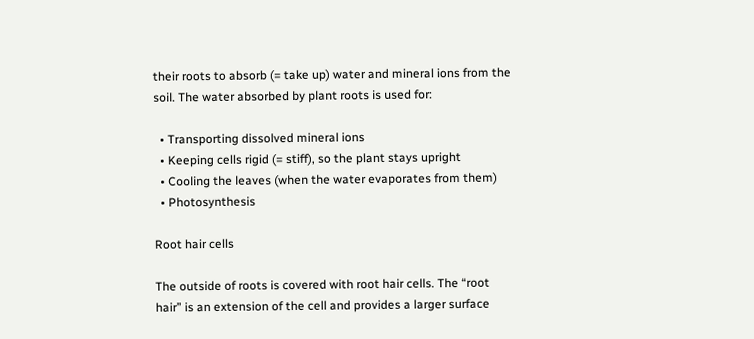their roots to absorb (= take up) water and mineral ions from the soil. The water absorbed by plant roots is used for:

  • Transporting dissolved mineral ions
  • Keeping cells rigid (= stiff), so the plant stays upright
  • Cooling the leaves (when the water evaporates from them)
  • Photosynthesis

Root hair cells

The outside of roots is covered with root hair cells. The “root hair” is an extension of the cell and provides a larger surface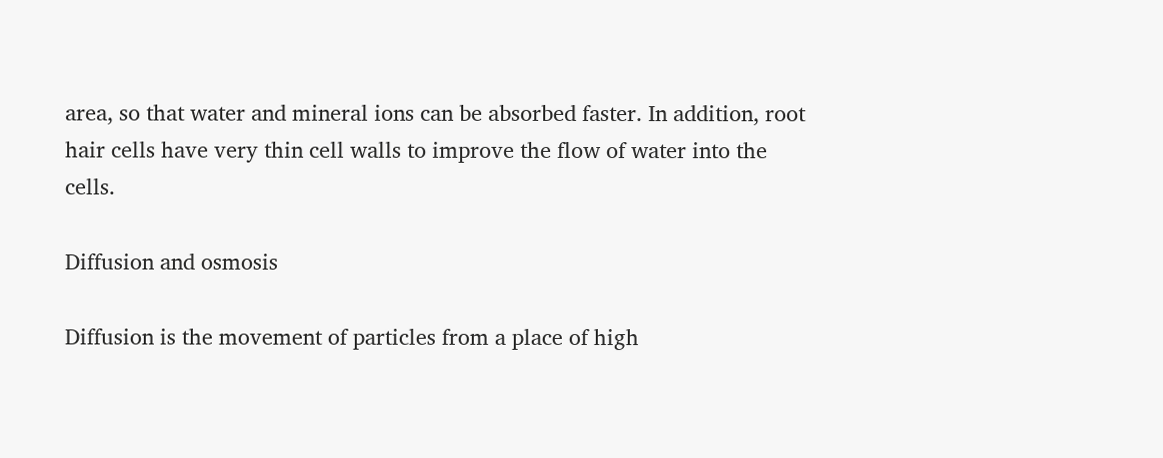area, so that water and mineral ions can be absorbed faster. In addition, root hair cells have very thin cell walls to improve the flow of water into the cells.

Diffusion and osmosis

Diffusion is the movement of particles from a place of high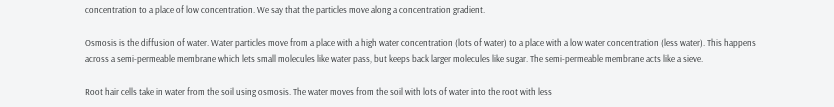concentration to a place of low concentration. We say that the particles move along a concentration gradient.

Osmosis is the diffusion of water. Water particles move from a place with a high water concentration (lots of water) to a place with a low water concentration (less water). This happens across a semi-permeable membrane which lets small molecules like water pass, but keeps back larger molecules like sugar. The semi-permeable membrane acts like a sieve.

Root hair cells take in water from the soil using osmosis. The water moves from the soil with lots of water into the root with less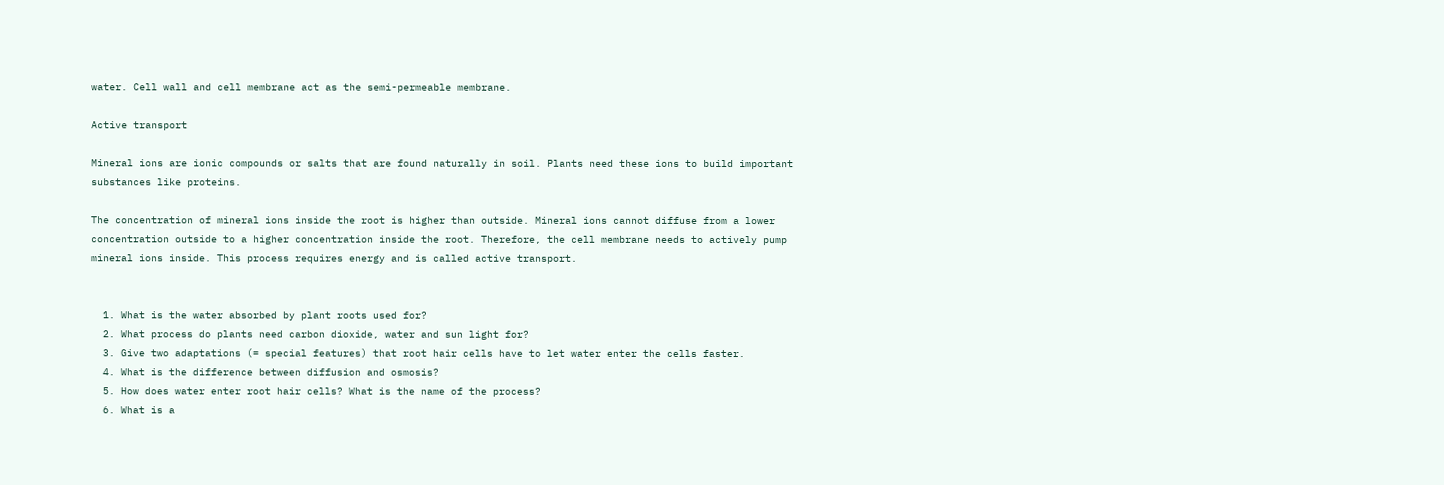water. Cell wall and cell membrane act as the semi-permeable membrane.

Active transport

Mineral ions are ionic compounds or salts that are found naturally in soil. Plants need these ions to build important substances like proteins.

The concentration of mineral ions inside the root is higher than outside. Mineral ions cannot diffuse from a lower concentration outside to a higher concentration inside the root. Therefore, the cell membrane needs to actively pump mineral ions inside. This process requires energy and is called active transport.


  1. What is the water absorbed by plant roots used for?
  2. What process do plants need carbon dioxide, water and sun light for?
  3. Give two adaptations (= special features) that root hair cells have to let water enter the cells faster.
  4. What is the difference between diffusion and osmosis?
  5. How does water enter root hair cells? What is the name of the process?
  6. What is a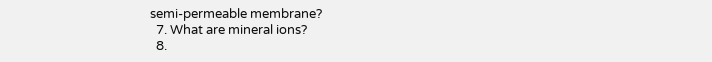semi-permeable membrane?
  7. What are mineral ions?
  8.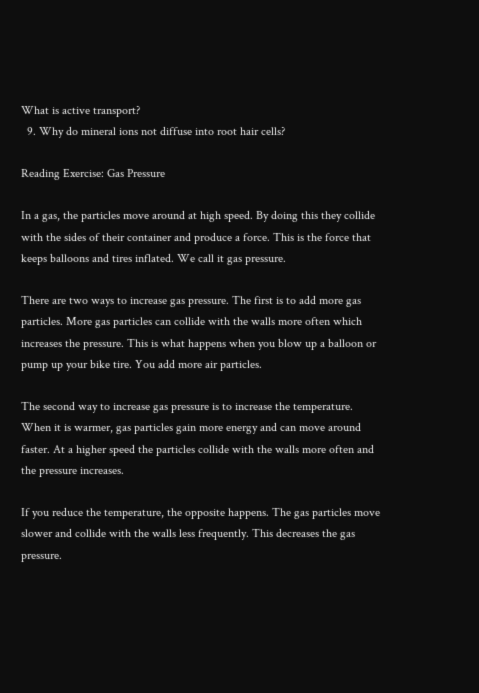What is active transport?
  9. Why do mineral ions not diffuse into root hair cells?

Reading Exercise: Gas Pressure

In a gas, the particles move around at high speed. By doing this they collide with the sides of their container and produce a force. This is the force that keeps balloons and tires inflated. We call it gas pressure.

There are two ways to increase gas pressure. The first is to add more gas particles. More gas particles can collide with the walls more often which increases the pressure. This is what happens when you blow up a balloon or pump up your bike tire. You add more air particles.

The second way to increase gas pressure is to increase the temperature. When it is warmer, gas particles gain more energy and can move around faster. At a higher speed the particles collide with the walls more often and the pressure increases.

If you reduce the temperature, the opposite happens. The gas particles move slower and collide with the walls less frequently. This decreases the gas pressure.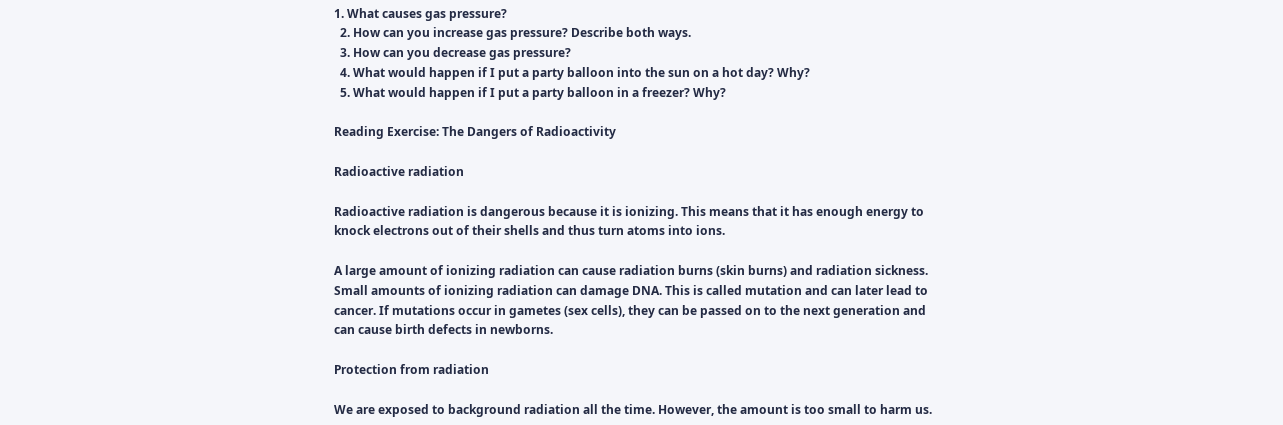1. What causes gas pressure?
  2. How can you increase gas pressure? Describe both ways.
  3. How can you decrease gas pressure?
  4. What would happen if I put a party balloon into the sun on a hot day? Why?
  5. What would happen if I put a party balloon in a freezer? Why?

Reading Exercise: The Dangers of Radioactivity

Radioactive radiation

Radioactive radiation is dangerous because it is ionizing. This means that it has enough energy to knock electrons out of their shells and thus turn atoms into ions.

A large amount of ionizing radiation can cause radiation burns (skin burns) and radiation sickness. Small amounts of ionizing radiation can damage DNA. This is called mutation and can later lead to cancer. If mutations occur in gametes (sex cells), they can be passed on to the next generation and can cause birth defects in newborns.

Protection from radiation

We are exposed to background radiation all the time. However, the amount is too small to harm us.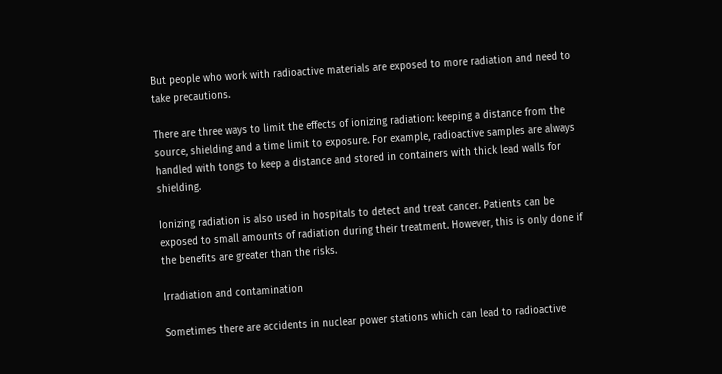But people who work with radioactive materials are exposed to more radiation and need to take precautions.

There are three ways to limit the effects of ionizing radiation: keeping a distance from the source, shielding and a time limit to exposure. For example, radioactive samples are always handled with tongs to keep a distance and stored in containers with thick lead walls for shielding.

Ionizing radiation is also used in hospitals to detect and treat cancer. Patients can be exposed to small amounts of radiation during their treatment. However, this is only done if the benefits are greater than the risks.

Irradiation and contamination

Sometimes there are accidents in nuclear power stations which can lead to radioactive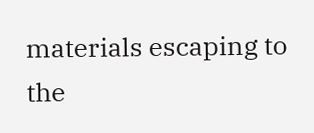materials escaping to the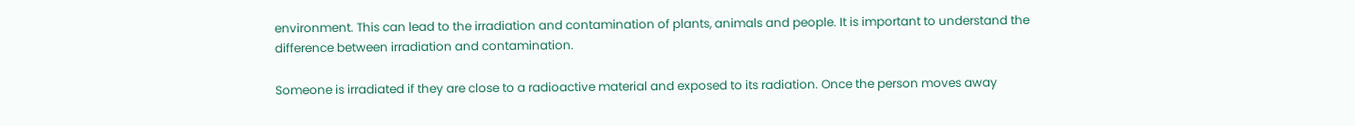environment. This can lead to the irradiation and contamination of plants, animals and people. It is important to understand the difference between irradiation and contamination.

Someone is irradiated if they are close to a radioactive material and exposed to its radiation. Once the person moves away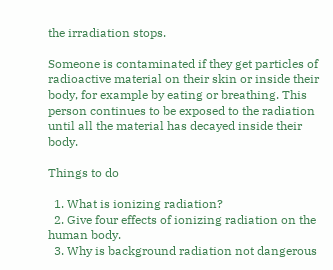the irradiation stops.

Someone is contaminated if they get particles of radioactive material on their skin or inside their body, for example by eating or breathing. This person continues to be exposed to the radiation until all the material has decayed inside their body.

Things to do

  1. What is ionizing radiation?
  2. Give four effects of ionizing radiation on the human body.
  3. Why is background radiation not dangerous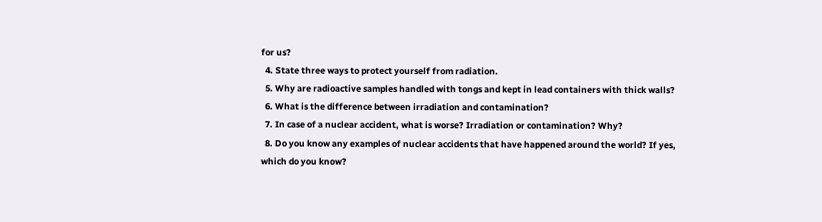for us?
  4. State three ways to protect yourself from radiation.
  5. Why are radioactive samples handled with tongs and kept in lead containers with thick walls?
  6. What is the difference between irradiation and contamination?
  7. In case of a nuclear accident, what is worse? Irradiation or contamination? Why?
  8. Do you know any examples of nuclear accidents that have happened around the world? If yes, which do you know?